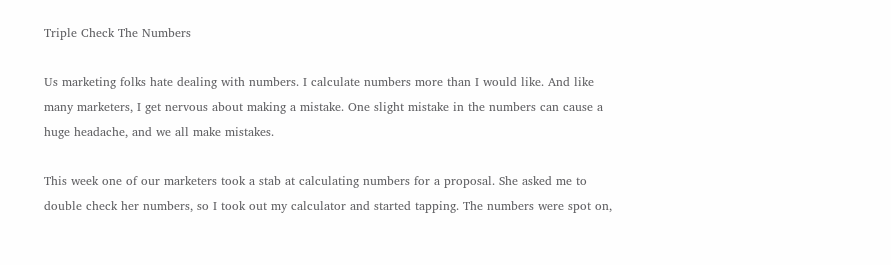Triple Check The Numbers

Us marketing folks hate dealing with numbers. I calculate numbers more than I would like. And like many marketers, I get nervous about making a mistake. One slight mistake in the numbers can cause a huge headache, and we all make mistakes.

This week one of our marketers took a stab at calculating numbers for a proposal. She asked me to double check her numbers, so I took out my calculator and started tapping. The numbers were spot on,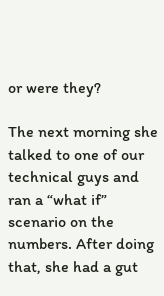or were they?

The next morning she talked to one of our technical guys and ran a “what if” scenario on the numbers. After doing that, she had a gut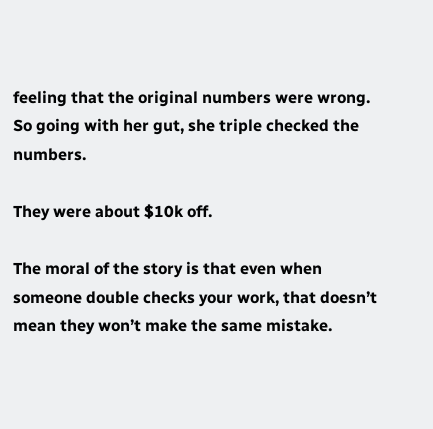feeling that the original numbers were wrong. So going with her gut, she triple checked the numbers.

They were about $10k off.

The moral of the story is that even when someone double checks your work, that doesn’t mean they won’t make the same mistake.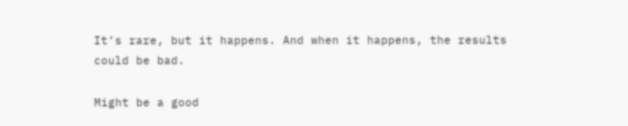It’s rare, but it happens. And when it happens, the results could be bad.

Might be a good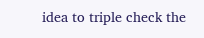idea to triple check the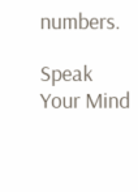numbers.

Speak Your Mind